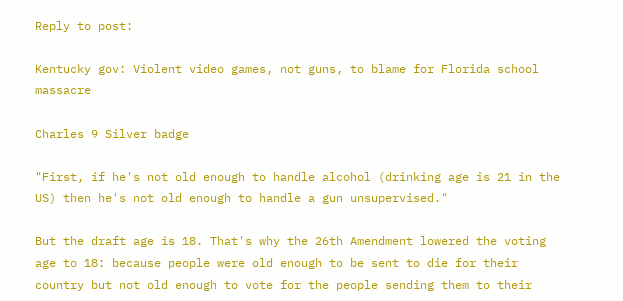Reply to post:

Kentucky gov: Violent video games, not guns, to blame for Florida school massacre

Charles 9 Silver badge

"First, if he's not old enough to handle alcohol (drinking age is 21 in the US) then he's not old enough to handle a gun unsupervised."

But the draft age is 18. That's why the 26th Amendment lowered the voting age to 18: because people were old enough to be sent to die for their country but not old enough to vote for the people sending them to their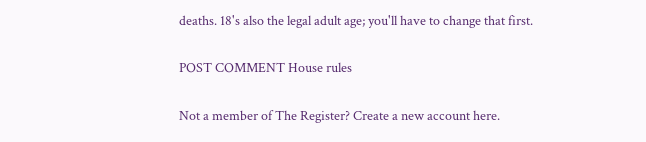deaths. 18's also the legal adult age; you'll have to change that first.

POST COMMENT House rules

Not a member of The Register? Create a new account here.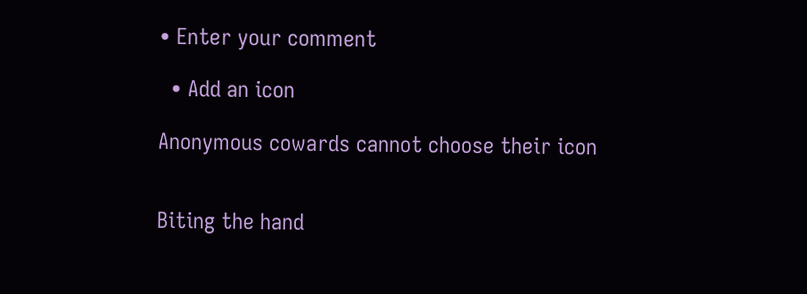• Enter your comment

  • Add an icon

Anonymous cowards cannot choose their icon


Biting the hand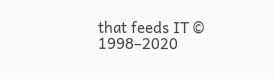that feeds IT © 1998–2020